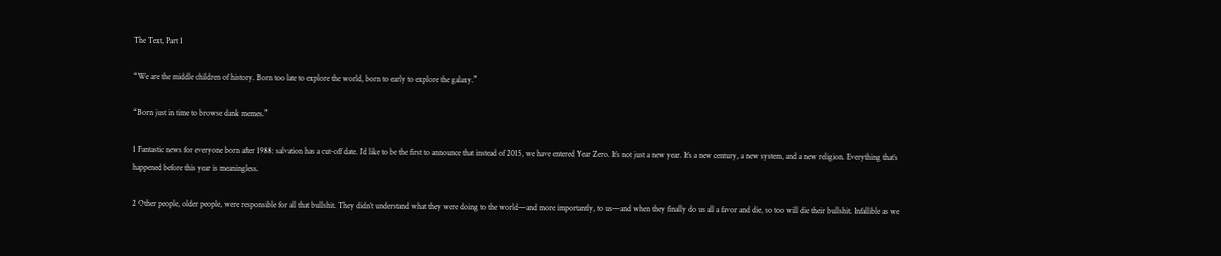The Text, Part 1

“We are the middle children of history. Born too late to explore the world, born to early to explore the galaxy.”

“Born just in time to browse dank memes.”

1 Fantastic news for everyone born after 1988: salvation has a cut-off date. I’d like to be the first to announce that instead of 2015, we have entered Year Zero. It’s not just a new year. It’s a new century, a new system, and a new religion. Everything that’s happened before this year is meaningless.

2 Other people, older people, were responsible for all that bullshit. They didn’t understand what they were doing to the world—and more importantly, to us—and when they finally do us all a favor and die, so too will die their bullshit. Infallible as we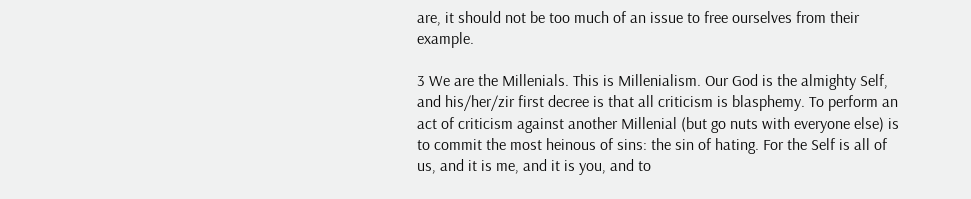are, it should not be too much of an issue to free ourselves from their example.

3 We are the Millenials. This is Millenialism. Our God is the almighty Self, and his/her/zir first decree is that all criticism is blasphemy. To perform an act of criticism against another Millenial (but go nuts with everyone else) is to commit the most heinous of sins: the sin of hating. For the Self is all of us, and it is me, and it is you, and to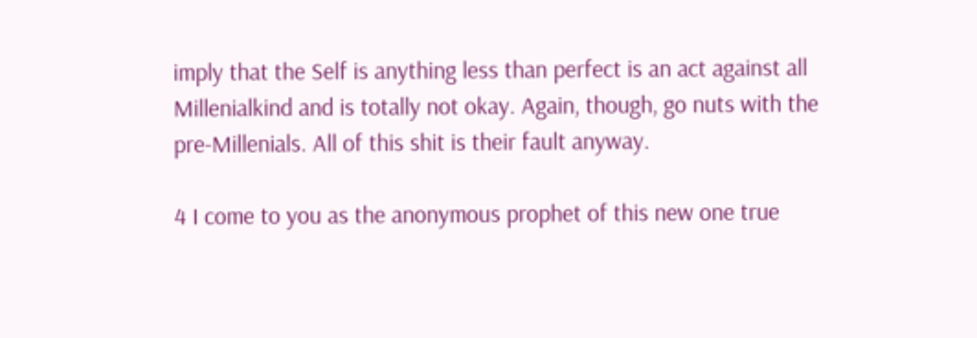imply that the Self is anything less than perfect is an act against all Millenialkind and is totally not okay. Again, though, go nuts with the pre-Millenials. All of this shit is their fault anyway.

4 I come to you as the anonymous prophet of this new one true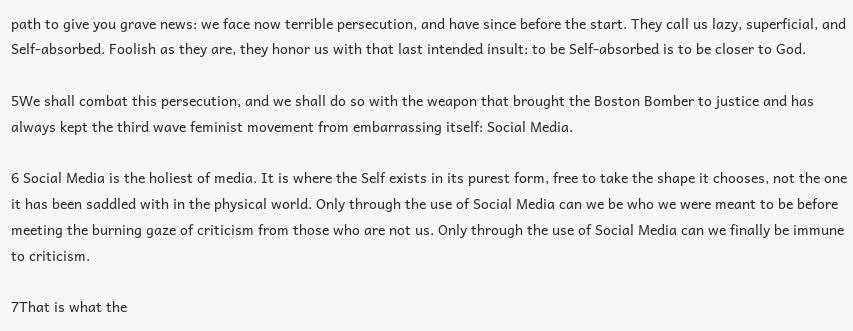path to give you grave news: we face now terrible persecution, and have since before the start. They call us lazy, superficial, and Self-absorbed. Foolish as they are, they honor us with that last intended insult: to be Self-absorbed is to be closer to God.

5We shall combat this persecution, and we shall do so with the weapon that brought the Boston Bomber to justice and has always kept the third wave feminist movement from embarrassing itself: Social Media.

6 Social Media is the holiest of media. It is where the Self exists in its purest form, free to take the shape it chooses, not the one it has been saddled with in the physical world. Only through the use of Social Media can we be who we were meant to be before meeting the burning gaze of criticism from those who are not us. Only through the use of Social Media can we finally be immune to criticism.

7That is what the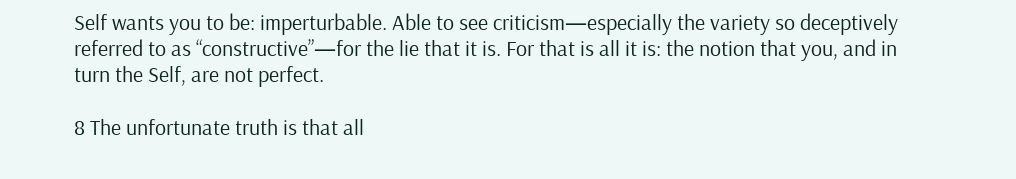Self wants you to be: imperturbable. Able to see criticism—especially the variety so deceptively referred to as “constructive”—for the lie that it is. For that is all it is: the notion that you, and in turn the Self, are not perfect.

8 The unfortunate truth is that all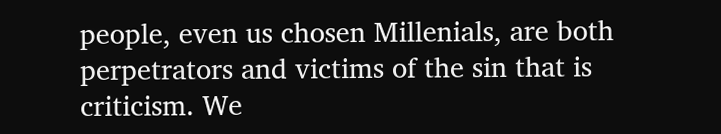people, even us chosen Millenials, are both perpetrators and victims of the sin that is criticism. We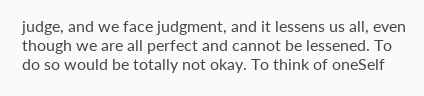judge, and we face judgment, and it lessens us all, even though we are all perfect and cannot be lessened. To do so would be totally not okay. To think of oneSelf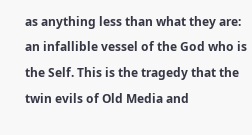as anything less than what they are: an infallible vessel of the God who is the Self. This is the tragedy that the twin evils of Old Media and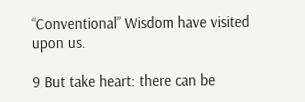“Conventional” Wisdom have visited upon us.

9 But take heart: there can be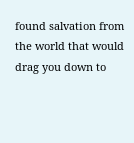found salvation from the world that would drag you down to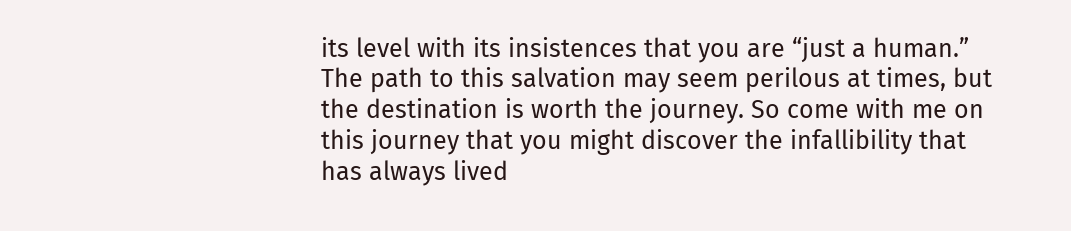its level with its insistences that you are “just a human.” The path to this salvation may seem perilous at times, but the destination is worth the journey. So come with me on this journey that you might discover the infallibility that has always lived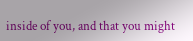inside of you, and that you might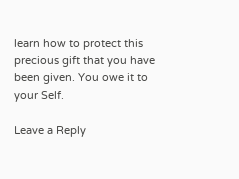learn how to protect this precious gift that you have been given. You owe it to your Self.

Leave a Reply